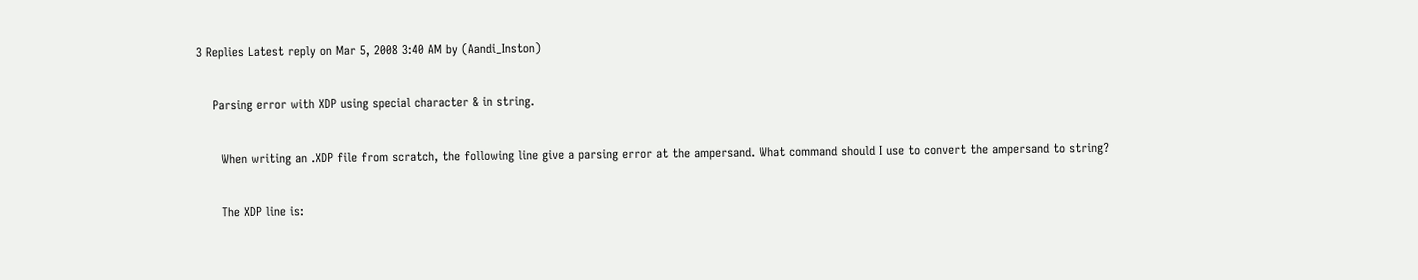3 Replies Latest reply on Mar 5, 2008 3:40 AM by (Aandi_Inston)

    Parsing error with XDP using special character & in string.

      When writing an .XDP file from scratch, the following line give a parsing error at the ampersand. What command should I use to convert the ampersand to string?

      The XDP line is: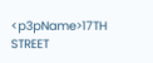<p3pName>17TH STREET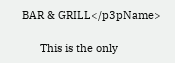BAR & GRILL</p3pName>

      This is the only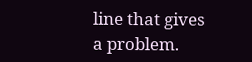line that gives a problem.